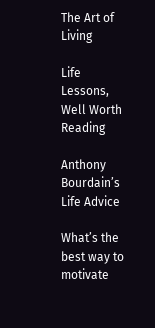The Art of Living

Life Lessons, Well Worth Reading

Anthony Bourdain’s Life Advice

What’s the best way to motivate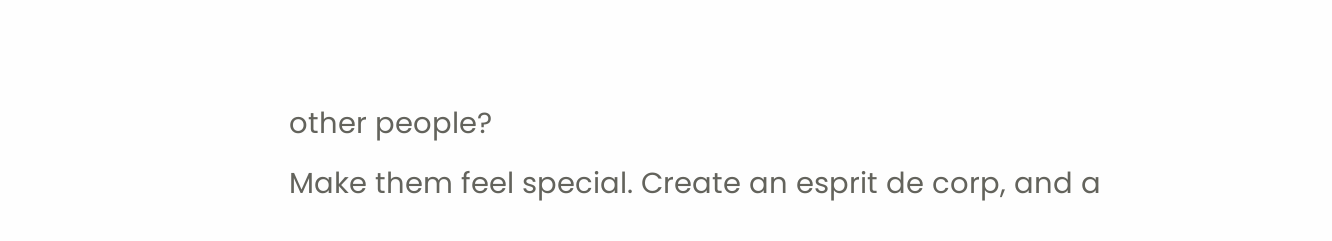other people?
Make them feel special. Create an esprit de corp, and a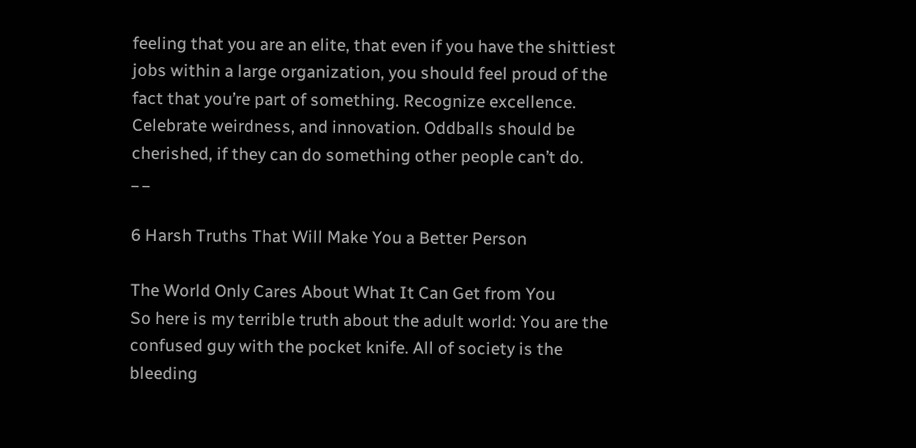feeling that you are an elite, that even if you have the shittiest jobs within a large organization, you should feel proud of the fact that you’re part of something. Recognize excellence. Celebrate weirdness, and innovation. Oddballs should be cherished, if they can do something other people can’t do.
_ _

6 Harsh Truths That Will Make You a Better Person

The World Only Cares About What It Can Get from You
So here is my terrible truth about the adult world: You are the confused guy with the pocket knife. All of society is the bleeding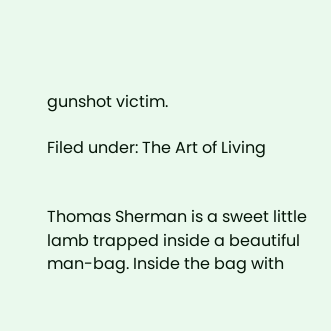gunshot victim.

Filed under: The Art of Living


Thomas Sherman is a sweet little lamb trapped inside a beautiful man-bag. Inside the bag with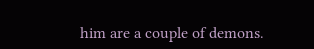him are a couple of demons.